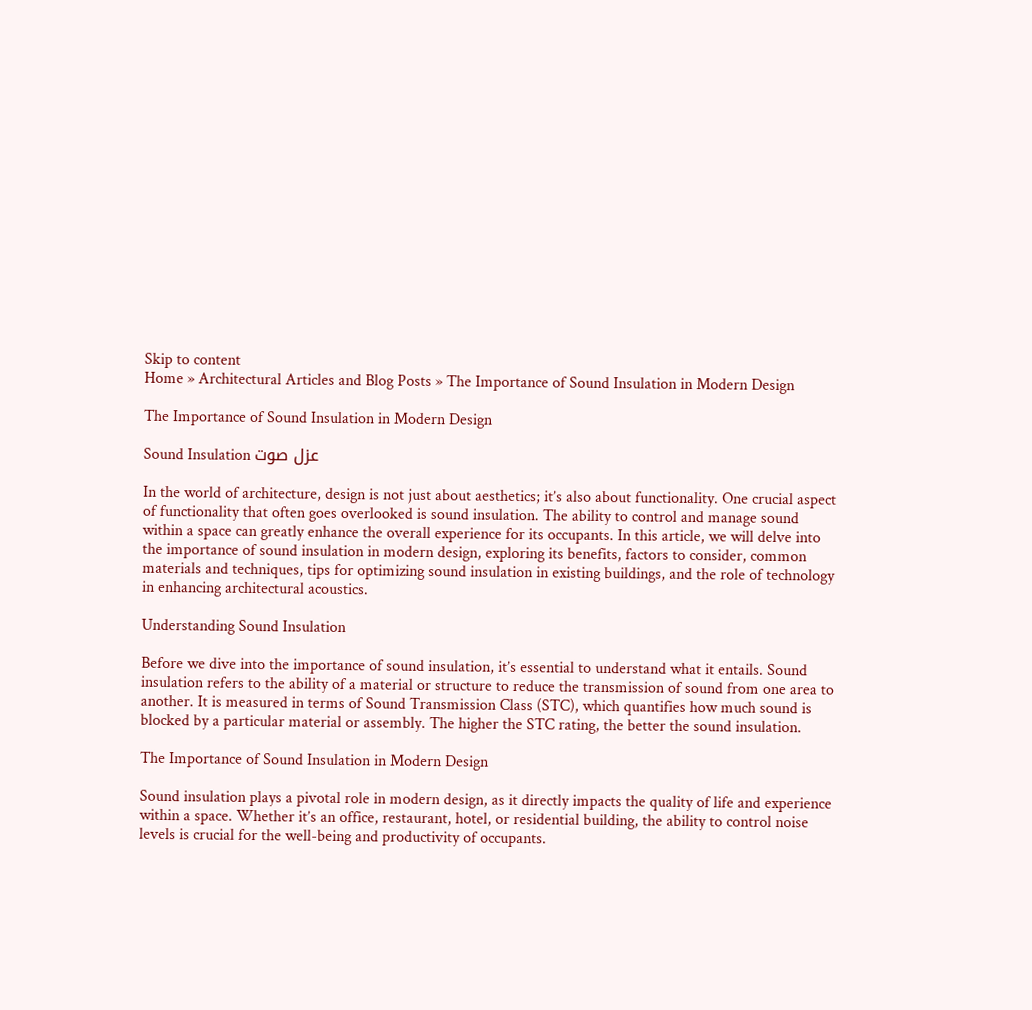Skip to content
Home » Architectural Articles and Blog Posts » The Importance of Sound Insulation in Modern Design

The Importance of Sound Insulation in Modern Design

Sound Insulation عزل صوت

In the world of architecture, design is not just about aesthetics; it’s also about functionality. One crucial aspect of functionality that often goes overlooked is sound insulation. The ability to control and manage sound within a space can greatly enhance the overall experience for its occupants. In this article, we will delve into the importance of sound insulation in modern design, exploring its benefits, factors to consider, common materials and techniques, tips for optimizing sound insulation in existing buildings, and the role of technology in enhancing architectural acoustics.

Understanding Sound Insulation

Before we dive into the importance of sound insulation, it’s essential to understand what it entails. Sound insulation refers to the ability of a material or structure to reduce the transmission of sound from one area to another. It is measured in terms of Sound Transmission Class (STC), which quantifies how much sound is blocked by a particular material or assembly. The higher the STC rating, the better the sound insulation.

The Importance of Sound Insulation in Modern Design

Sound insulation plays a pivotal role in modern design, as it directly impacts the quality of life and experience within a space. Whether it’s an office, restaurant, hotel, or residential building, the ability to control noise levels is crucial for the well-being and productivity of occupants.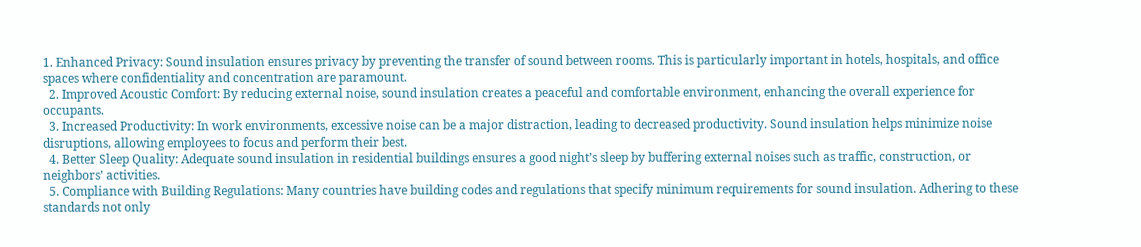1. Enhanced Privacy: Sound insulation ensures privacy by preventing the transfer of sound between rooms. This is particularly important in hotels, hospitals, and office spaces where confidentiality and concentration are paramount.
  2. Improved Acoustic Comfort: By reducing external noise, sound insulation creates a peaceful and comfortable environment, enhancing the overall experience for occupants.
  3. Increased Productivity: In work environments, excessive noise can be a major distraction, leading to decreased productivity. Sound insulation helps minimize noise disruptions, allowing employees to focus and perform their best.
  4. Better Sleep Quality: Adequate sound insulation in residential buildings ensures a good night’s sleep by buffering external noises such as traffic, construction, or neighbors’ activities.
  5. Compliance with Building Regulations: Many countries have building codes and regulations that specify minimum requirements for sound insulation. Adhering to these standards not only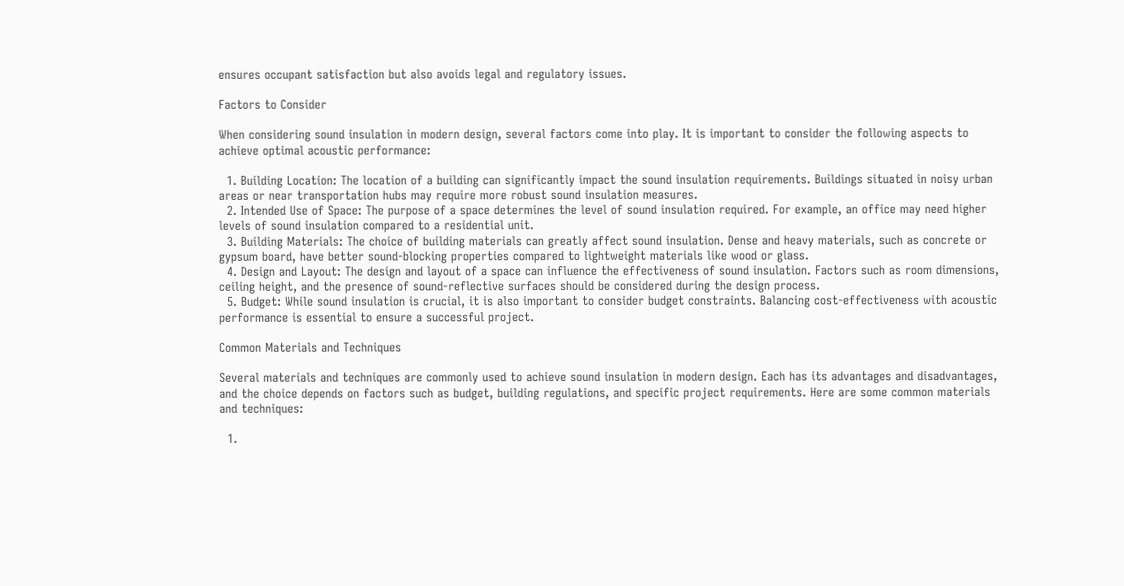ensures occupant satisfaction but also avoids legal and regulatory issues.

Factors to Consider

When considering sound insulation in modern design, several factors come into play. It is important to consider the following aspects to achieve optimal acoustic performance:

  1. Building Location: The location of a building can significantly impact the sound insulation requirements. Buildings situated in noisy urban areas or near transportation hubs may require more robust sound insulation measures.
  2. Intended Use of Space: The purpose of a space determines the level of sound insulation required. For example, an office may need higher levels of sound insulation compared to a residential unit.
  3. Building Materials: The choice of building materials can greatly affect sound insulation. Dense and heavy materials, such as concrete or gypsum board, have better sound-blocking properties compared to lightweight materials like wood or glass.
  4. Design and Layout: The design and layout of a space can influence the effectiveness of sound insulation. Factors such as room dimensions, ceiling height, and the presence of sound-reflective surfaces should be considered during the design process.
  5. Budget: While sound insulation is crucial, it is also important to consider budget constraints. Balancing cost-effectiveness with acoustic performance is essential to ensure a successful project.

Common Materials and Techniques

Several materials and techniques are commonly used to achieve sound insulation in modern design. Each has its advantages and disadvantages, and the choice depends on factors such as budget, building regulations, and specific project requirements. Here are some common materials and techniques:

  1.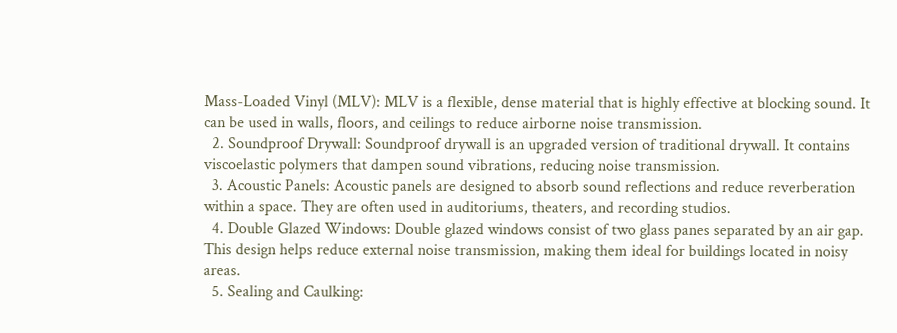Mass-Loaded Vinyl (MLV): MLV is a flexible, dense material that is highly effective at blocking sound. It can be used in walls, floors, and ceilings to reduce airborne noise transmission.
  2. Soundproof Drywall: Soundproof drywall is an upgraded version of traditional drywall. It contains viscoelastic polymers that dampen sound vibrations, reducing noise transmission.
  3. Acoustic Panels: Acoustic panels are designed to absorb sound reflections and reduce reverberation within a space. They are often used in auditoriums, theaters, and recording studios.
  4. Double Glazed Windows: Double glazed windows consist of two glass panes separated by an air gap. This design helps reduce external noise transmission, making them ideal for buildings located in noisy areas.
  5. Sealing and Caulking: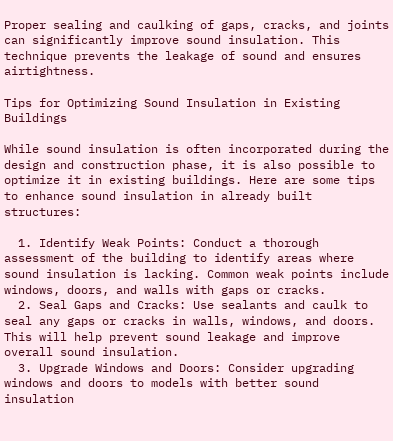Proper sealing and caulking of gaps, cracks, and joints can significantly improve sound insulation. This technique prevents the leakage of sound and ensures airtightness.

Tips for Optimizing Sound Insulation in Existing Buildings

While sound insulation is often incorporated during the design and construction phase, it is also possible to optimize it in existing buildings. Here are some tips to enhance sound insulation in already built structures:

  1. Identify Weak Points: Conduct a thorough assessment of the building to identify areas where sound insulation is lacking. Common weak points include windows, doors, and walls with gaps or cracks.
  2. Seal Gaps and Cracks: Use sealants and caulk to seal any gaps or cracks in walls, windows, and doors. This will help prevent sound leakage and improve overall sound insulation.
  3. Upgrade Windows and Doors: Consider upgrading windows and doors to models with better sound insulation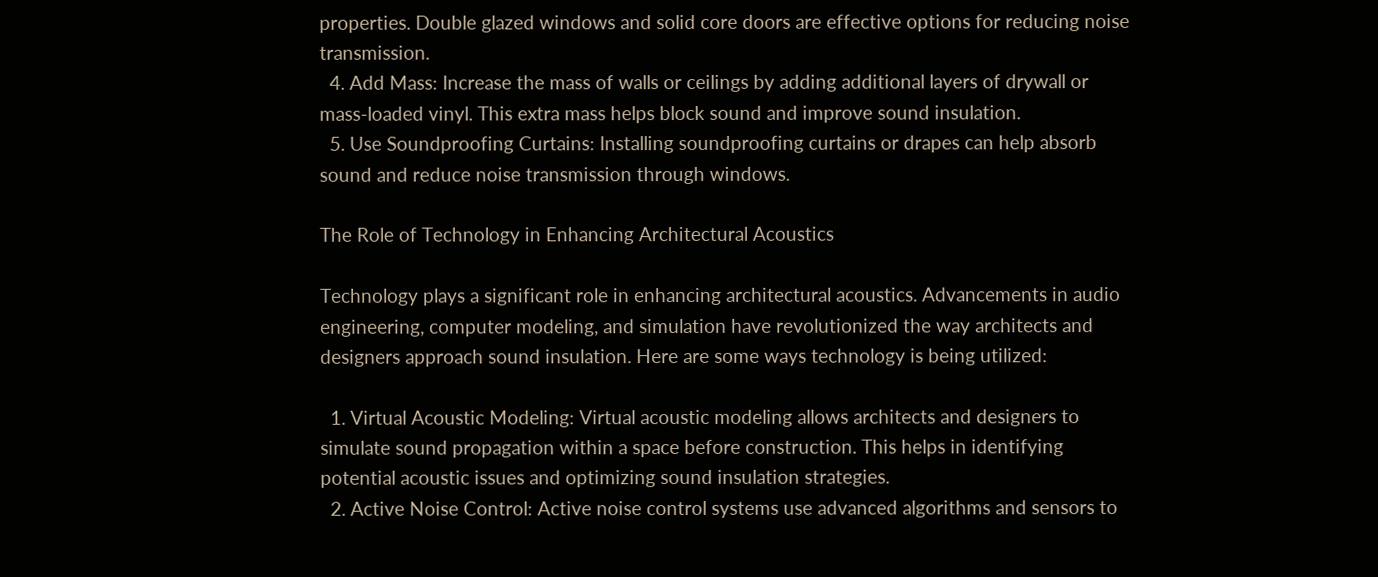properties. Double glazed windows and solid core doors are effective options for reducing noise transmission.
  4. Add Mass: Increase the mass of walls or ceilings by adding additional layers of drywall or mass-loaded vinyl. This extra mass helps block sound and improve sound insulation.
  5. Use Soundproofing Curtains: Installing soundproofing curtains or drapes can help absorb sound and reduce noise transmission through windows.

The Role of Technology in Enhancing Architectural Acoustics

Technology plays a significant role in enhancing architectural acoustics. Advancements in audio engineering, computer modeling, and simulation have revolutionized the way architects and designers approach sound insulation. Here are some ways technology is being utilized:

  1. Virtual Acoustic Modeling: Virtual acoustic modeling allows architects and designers to simulate sound propagation within a space before construction. This helps in identifying potential acoustic issues and optimizing sound insulation strategies.
  2. Active Noise Control: Active noise control systems use advanced algorithms and sensors to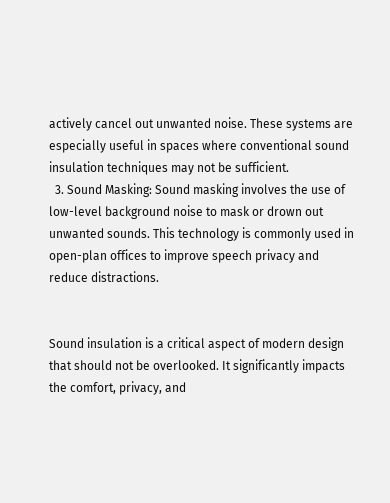actively cancel out unwanted noise. These systems are especially useful in spaces where conventional sound insulation techniques may not be sufficient.
  3. Sound Masking: Sound masking involves the use of low-level background noise to mask or drown out unwanted sounds. This technology is commonly used in open-plan offices to improve speech privacy and reduce distractions.


Sound insulation is a critical aspect of modern design that should not be overlooked. It significantly impacts the comfort, privacy, and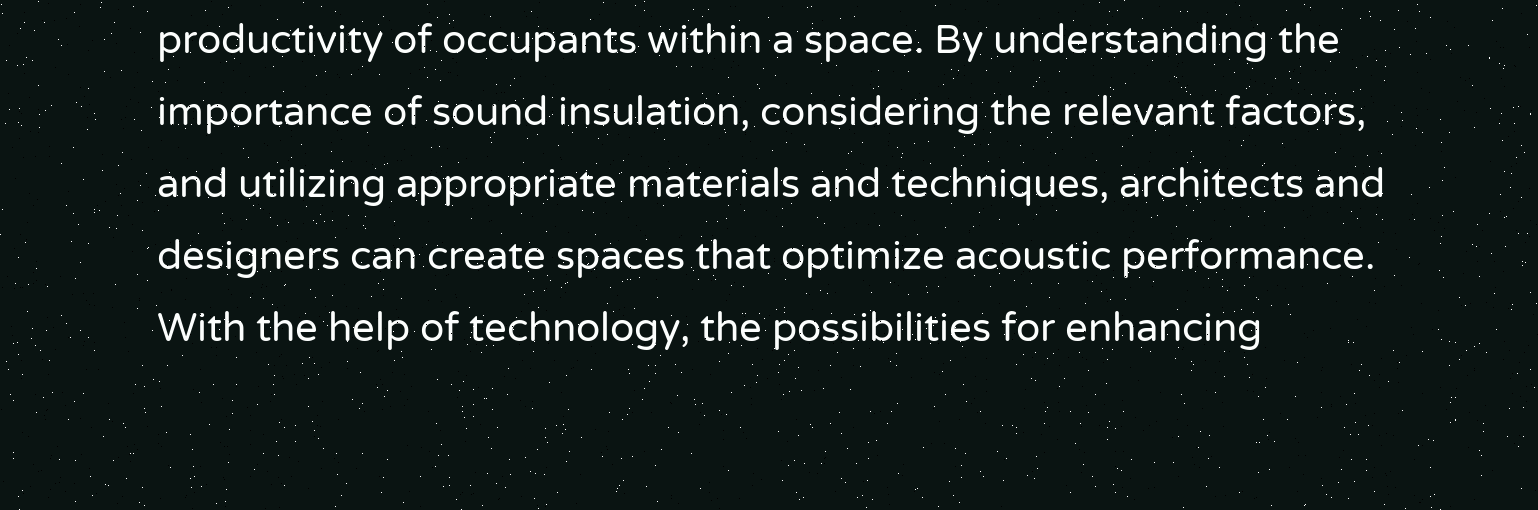productivity of occupants within a space. By understanding the importance of sound insulation, considering the relevant factors, and utilizing appropriate materials and techniques, architects and designers can create spaces that optimize acoustic performance. With the help of technology, the possibilities for enhancing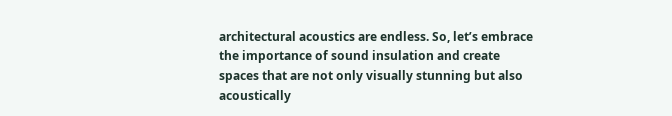architectural acoustics are endless. So, let’s embrace the importance of sound insulation and create spaces that are not only visually stunning but also acoustically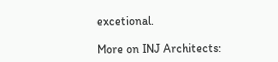excetional.

More on INJ Architects: